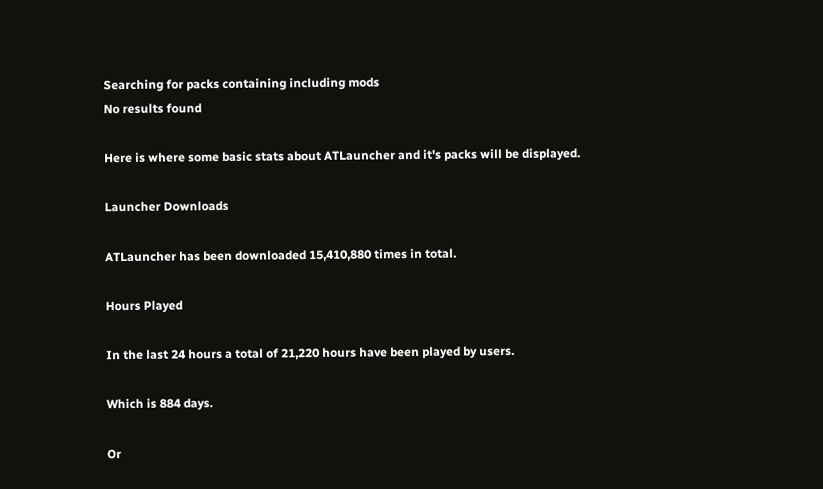Searching for packs containing including mods
No results found

Here is where some basic stats about ATLauncher and it's packs will be displayed.

Launcher Downloads

ATLauncher has been downloaded 15,410,880 times in total.

Hours Played

In the last 24 hours a total of 21,220 hours have been played by users.

Which is 884 days.

Or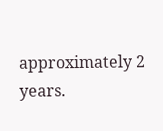approximately 2 years.